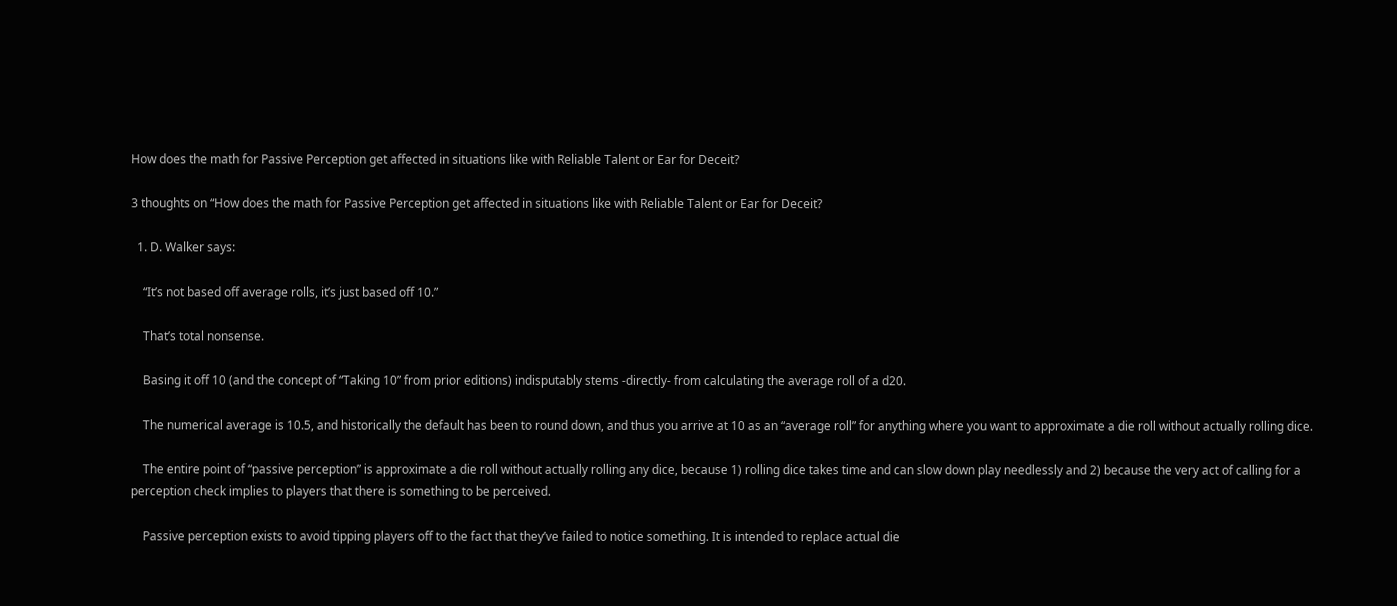How does the math for Passive Perception get affected in situations like with Reliable Talent or Ear for Deceit?

3 thoughts on “How does the math for Passive Perception get affected in situations like with Reliable Talent or Ear for Deceit?

  1. D. Walker says:

    “It’s not based off average rolls, it’s just based off 10.”

    That’s total nonsense.

    Basing it off 10 (and the concept of “Taking 10” from prior editions) indisputably stems -directly- from calculating the average roll of a d20.

    The numerical average is 10.5, and historically the default has been to round down, and thus you arrive at 10 as an “average roll” for anything where you want to approximate a die roll without actually rolling dice.

    The entire point of “passive perception” is approximate a die roll without actually rolling any dice, because 1) rolling dice takes time and can slow down play needlessly and 2) because the very act of calling for a perception check implies to players that there is something to be perceived.

    Passive perception exists to avoid tipping players off to the fact that they’ve failed to notice something. It is intended to replace actual die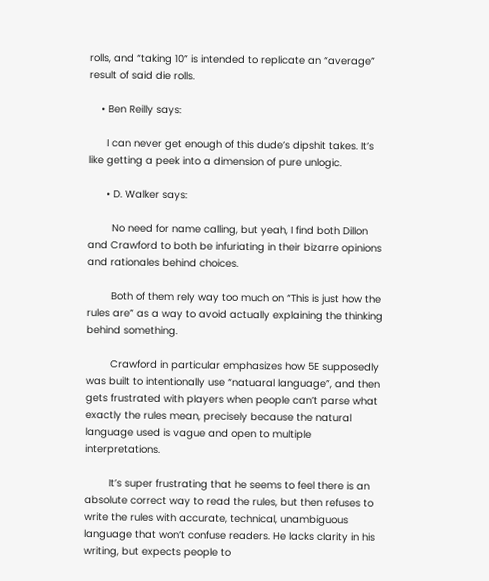rolls, and “taking 10” is intended to replicate an “average” result of said die rolls.

    • Ben Reilly says:

      I can never get enough of this dude’s dipshit takes. It’s like getting a peek into a dimension of pure unlogic.

      • D. Walker says:

        No need for name calling, but yeah, I find both Dillon and Crawford to both be infuriating in their bizarre opinions and rationales behind choices.

        Both of them rely way too much on “This is just how the rules are” as a way to avoid actually explaining the thinking behind something.

        Crawford in particular emphasizes how 5E supposedly was built to intentionally use “natuaral language”, and then gets frustrated with players when people can’t parse what exactly the rules mean, precisely because the natural language used is vague and open to multiple interpretations.

        It’s super frustrating that he seems to feel there is an absolute correct way to read the rules, but then refuses to write the rules with accurate, technical, unambiguous language that won’t confuse readers. He lacks clarity in his writing, but expects people to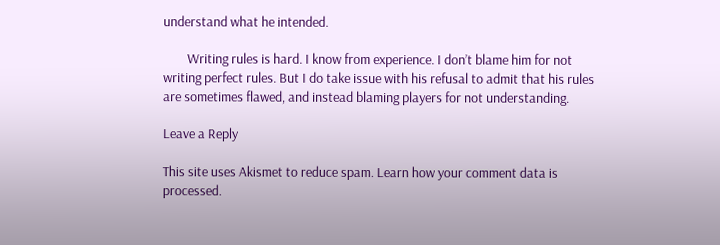understand what he intended.

        Writing rules is hard. I know from experience. I don’t blame him for not writing perfect rules. But I do take issue with his refusal to admit that his rules are sometimes flawed, and instead blaming players for not understanding.

Leave a Reply

This site uses Akismet to reduce spam. Learn how your comment data is processed.